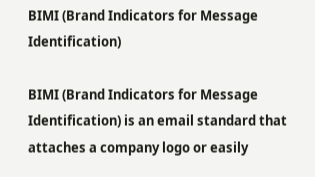BIMI (Brand Indicators for Message Identification)

BIMI (Brand Indicators for Message Identification) is an email standard that attaches a company logo or easily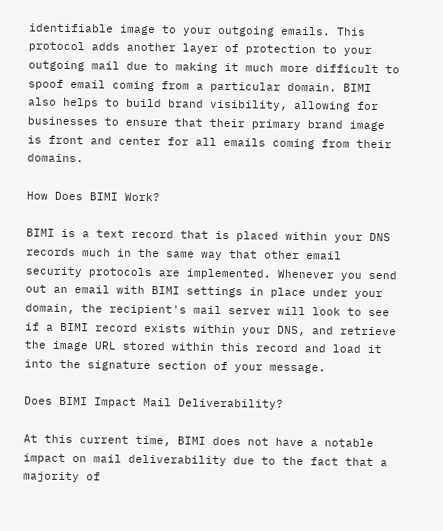identifiable image to your outgoing emails. This protocol adds another layer of protection to your outgoing mail due to making it much more difficult to spoof email coming from a particular domain. BIMI also helps to build brand visibility, allowing for businesses to ensure that their primary brand image is front and center for all emails coming from their domains.

How Does BIMI Work?

BIMI is a text record that is placed within your DNS records much in the same way that other email security protocols are implemented. Whenever you send out an email with BIMI settings in place under your domain, the recipient's mail server will look to see if a BIMI record exists within your DNS, and retrieve the image URL stored within this record and load it into the signature section of your message.

Does BIMI Impact Mail Deliverability?

At this current time, BIMI does not have a notable impact on mail deliverability due to the fact that a majority of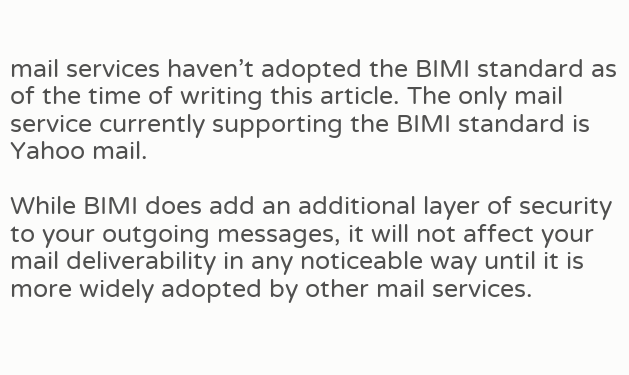mail services haven’t adopted the BIMI standard as of the time of writing this article. The only mail service currently supporting the BIMI standard is Yahoo mail.

While BIMI does add an additional layer of security to your outgoing messages, it will not affect your mail deliverability in any noticeable way until it is more widely adopted by other mail services.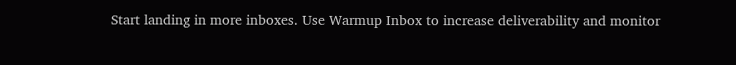Start landing in more inboxes. Use Warmup Inbox to increase deliverability and monitor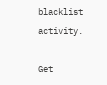blacklist activity.

Get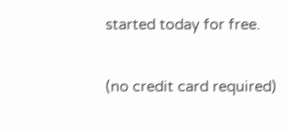started today for free.

(no credit card required)